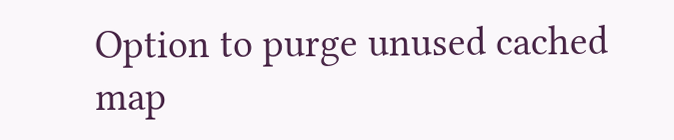Option to purge unused cached map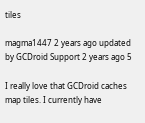tiles

magma1447 2 years ago updated by GCDroid Support 2 years ago 5

I really love that GCDroid caches map tiles. I currently have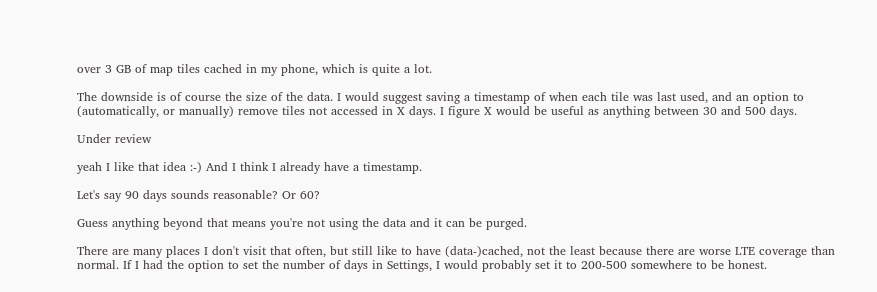over 3 GB of map tiles cached in my phone, which is quite a lot.

The downside is of course the size of the data. I would suggest saving a timestamp of when each tile was last used, and an option to (automatically, or manually) remove tiles not accessed in X days. I figure X would be useful as anything between 30 and 500 days.

Under review

yeah I like that idea :-) And I think I already have a timestamp.

Let's say 90 days sounds reasonable? Or 60?

Guess anything beyond that means you're not using the data and it can be purged.

There are many places I don't visit that often, but still like to have (data-)cached, not the least because there are worse LTE coverage than normal. If I had the option to set the number of days in Settings, I would probably set it to 200-500 somewhere to be honest.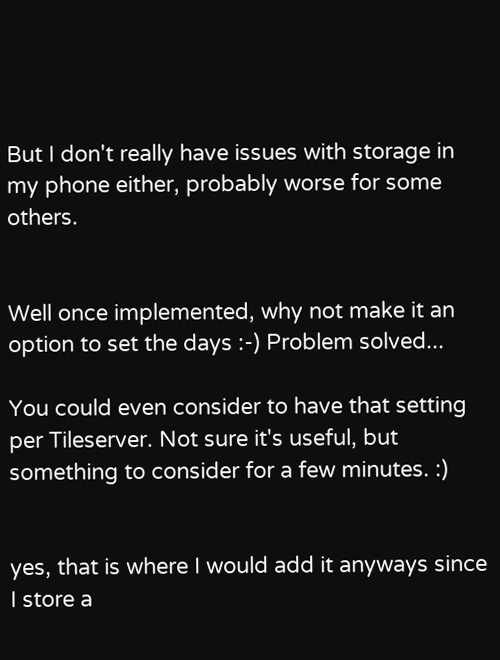But I don't really have issues with storage in my phone either, probably worse for some others.


Well once implemented, why not make it an option to set the days :-) Problem solved...

You could even consider to have that setting per Tileserver. Not sure it's useful, but something to consider for a few minutes. :)


yes, that is where I would add it anyways since I store a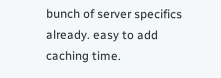bunch of server specifics already. easy to add caching time.